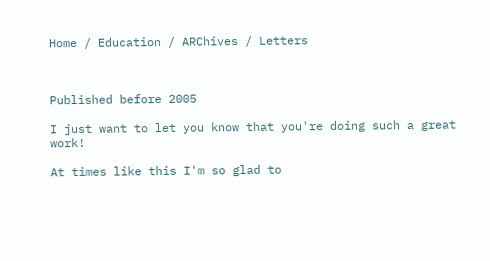Home / Education / ARChives / Letters



Published before 2005

I just want to let you know that you're doing such a great work!

At times like this I'm so glad to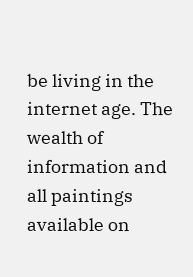be living in the internet age. The wealth of information and all paintings available on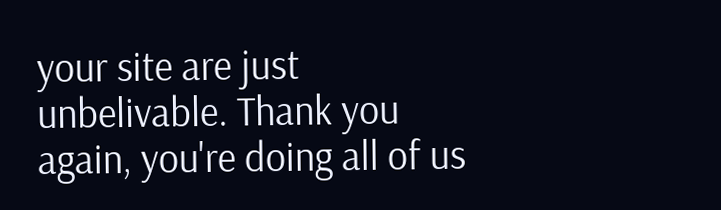your site are just unbelivable. Thank you again, you're doing all of us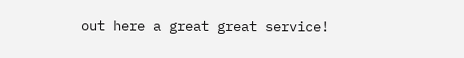out here a great great service!